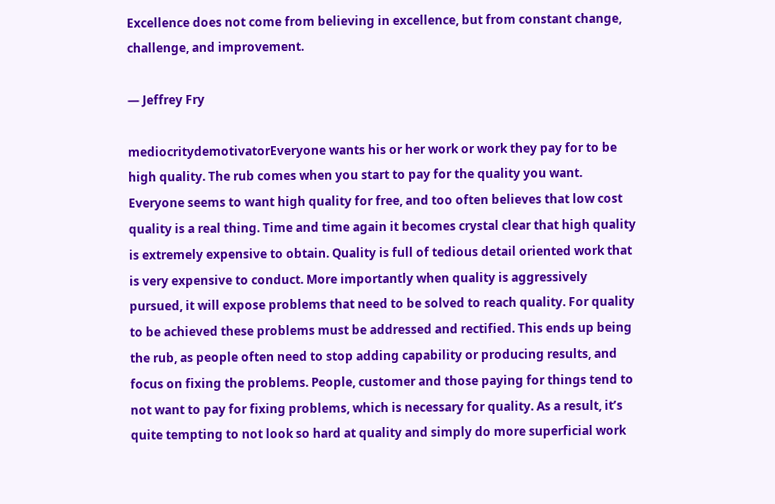Excellence does not come from believing in excellence, but from constant change, challenge, and improvement.

― Jeffrey Fry

mediocritydemotivatorEveryone wants his or her work or work they pay for to be high quality. The rub comes when you start to pay for the quality you want. Everyone seems to want high quality for free, and too often believes that low cost quality is a real thing. Time and time again it becomes crystal clear that high quality is extremely expensive to obtain. Quality is full of tedious detail oriented work that is very expensive to conduct. More importantly when quality is aggressively pursued, it will expose problems that need to be solved to reach quality. For quality to be achieved these problems must be addressed and rectified. This ends up being the rub, as people often need to stop adding capability or producing results, and focus on fixing the problems. People, customer and those paying for things tend to not want to pay for fixing problems, which is necessary for quality. As a result, it’s quite tempting to not look so hard at quality and simply do more superficial work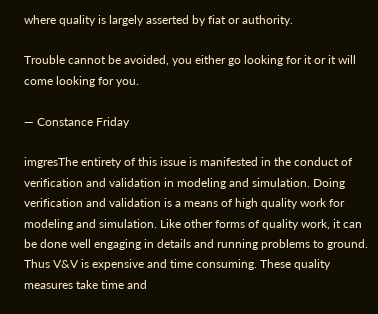where quality is largely asserted by fiat or authority.

Trouble cannot be avoided, you either go looking for it or it will come looking for you.

― Constance Friday

imgresThe entirety of this issue is manifested in the conduct of verification and validation in modeling and simulation. Doing verification and validation is a means of high quality work for modeling and simulation. Like other forms of quality work, it can be done well engaging in details and running problems to ground. Thus V&V is expensive and time consuming. These quality measures take time and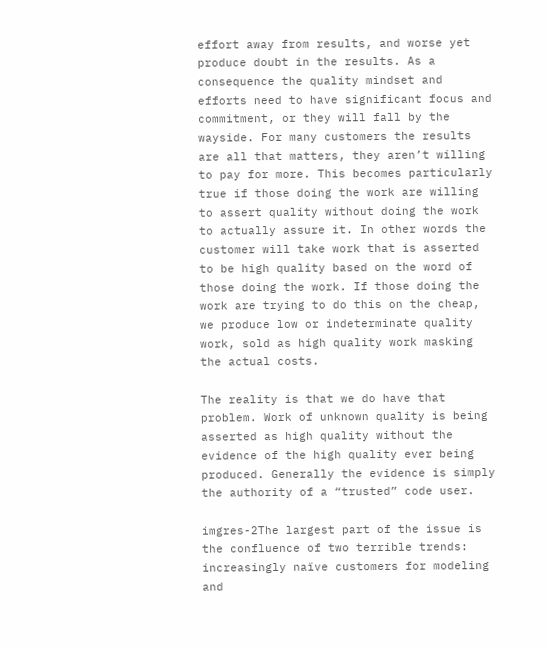effort away from results, and worse yet produce doubt in the results. As a consequence the quality mindset and efforts need to have significant focus and commitment, or they will fall by the wayside. For many customers the results are all that matters, they aren’t willing to pay for more. This becomes particularly true if those doing the work are willing to assert quality without doing the work to actually assure it. In other words the customer will take work that is asserted to be high quality based on the word of those doing the work. If those doing the work are trying to do this on the cheap, we produce low or indeterminate quality work, sold as high quality work masking the actual costs.

The reality is that we do have that problem. Work of unknown quality is being asserted as high quality without the evidence of the high quality ever being produced. Generally the evidence is simply the authority of a “trusted” code user.

imgres-2The largest part of the issue is the confluence of two terrible trends: increasingly naïve customers for modeling and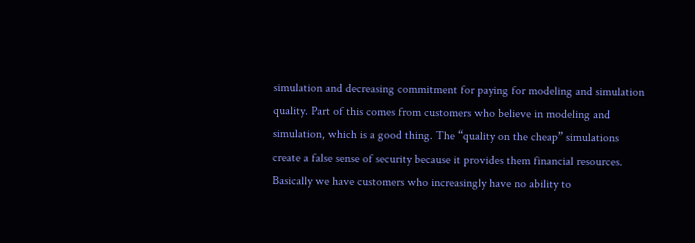simulation and decreasing commitment for paying for modeling and simulation quality. Part of this comes from customers who believe in modeling and simulation, which is a good thing. The “quality on the cheap” simulations create a false sense of security because it provides them financial resources. Basically we have customers who increasingly have no ability to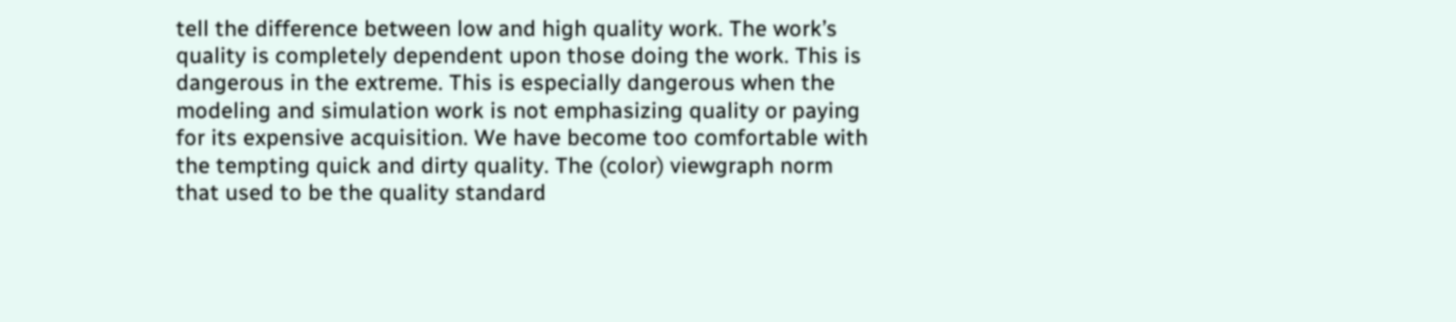tell the difference between low and high quality work. The work’s quality is completely dependent upon those doing the work. This is dangerous in the extreme. This is especially dangerous when the modeling and simulation work is not emphasizing quality or paying for its expensive acquisition. We have become too comfortable with the tempting quick and dirty quality. The (color) viewgraph norm that used to be the quality standard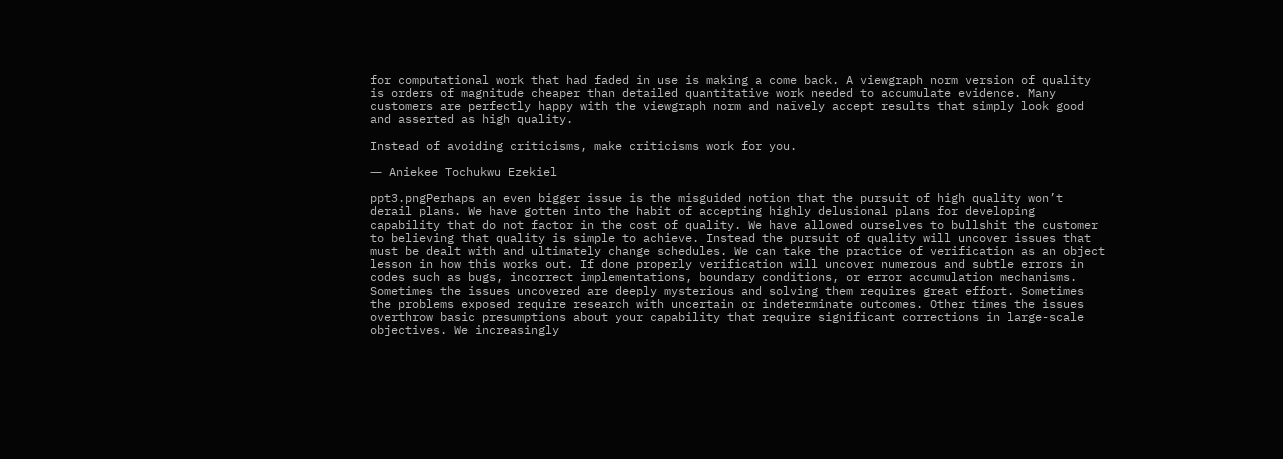for computational work that had faded in use is making a come back. A viewgraph norm version of quality is orders of magnitude cheaper than detailed quantitative work needed to accumulate evidence. Many customers are perfectly happy with the viewgraph norm and naïvely accept results that simply look good and asserted as high quality.

Instead of avoiding criticisms, make criticisms work for you.

― Aniekee Tochukwu Ezekiel

ppt3.pngPerhaps an even bigger issue is the misguided notion that the pursuit of high quality won’t derail plans. We have gotten into the habit of accepting highly delusional plans for developing capability that do not factor in the cost of quality. We have allowed ourselves to bullshit the customer to believing that quality is simple to achieve. Instead the pursuit of quality will uncover issues that must be dealt with and ultimately change schedules. We can take the practice of verification as an object lesson in how this works out. If done properly verification will uncover numerous and subtle errors in codes such as bugs, incorrect implementations, boundary conditions, or error accumulation mechanisms. Sometimes the issues uncovered are deeply mysterious and solving them requires great effort. Sometimes the problems exposed require research with uncertain or indeterminate outcomes. Other times the issues overthrow basic presumptions about your capability that require significant corrections in large-scale objectives. We increasingly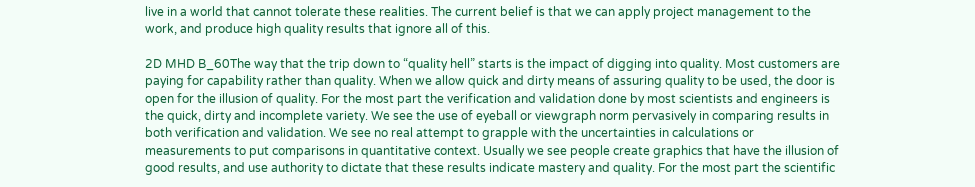live in a world that cannot tolerate these realities. The current belief is that we can apply project management to the work, and produce high quality results that ignore all of this.

2D MHD B_60The way that the trip down to “quality hell” starts is the impact of digging into quality. Most customers are paying for capability rather than quality. When we allow quick and dirty means of assuring quality to be used, the door is open for the illusion of quality. For the most part the verification and validation done by most scientists and engineers is the quick, dirty and incomplete variety. We see the use of eyeball or viewgraph norm pervasively in comparing results in both verification and validation. We see no real attempt to grapple with the uncertainties in calculations or measurements to put comparisons in quantitative context. Usually we see people create graphics that have the illusion of good results, and use authority to dictate that these results indicate mastery and quality. For the most part the scientific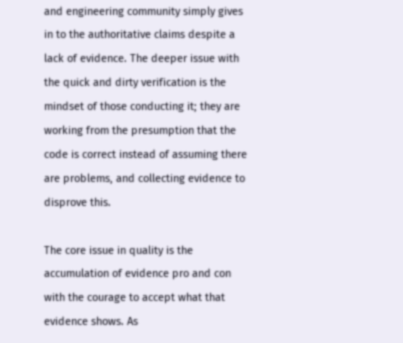and engineering community simply gives in to the authoritative claims despite a lack of evidence. The deeper issue with the quick and dirty verification is the mindset of those conducting it; they are working from the presumption that the code is correct instead of assuming there are problems, and collecting evidence to disprove this.

The core issue in quality is the accumulation of evidence pro and con with the courage to accept what that evidence shows. As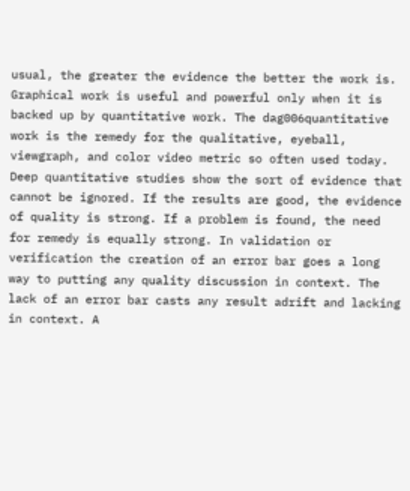usual, the greater the evidence the better the work is. Graphical work is useful and powerful only when it is backed up by quantitative work. The dag006quantitative work is the remedy for the qualitative, eyeball, viewgraph, and color video metric so often used today. Deep quantitative studies show the sort of evidence that cannot be ignored. If the results are good, the evidence of quality is strong. If a problem is found, the need for remedy is equally strong. In validation or verification the creation of an error bar goes a long way to putting any quality discussion in context. The lack of an error bar casts any result adrift and lacking in context. A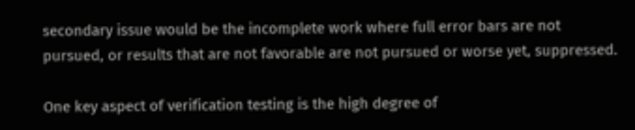secondary issue would be the incomplete work where full error bars are not pursued, or results that are not favorable are not pursued or worse yet, suppressed.

One key aspect of verification testing is the high degree of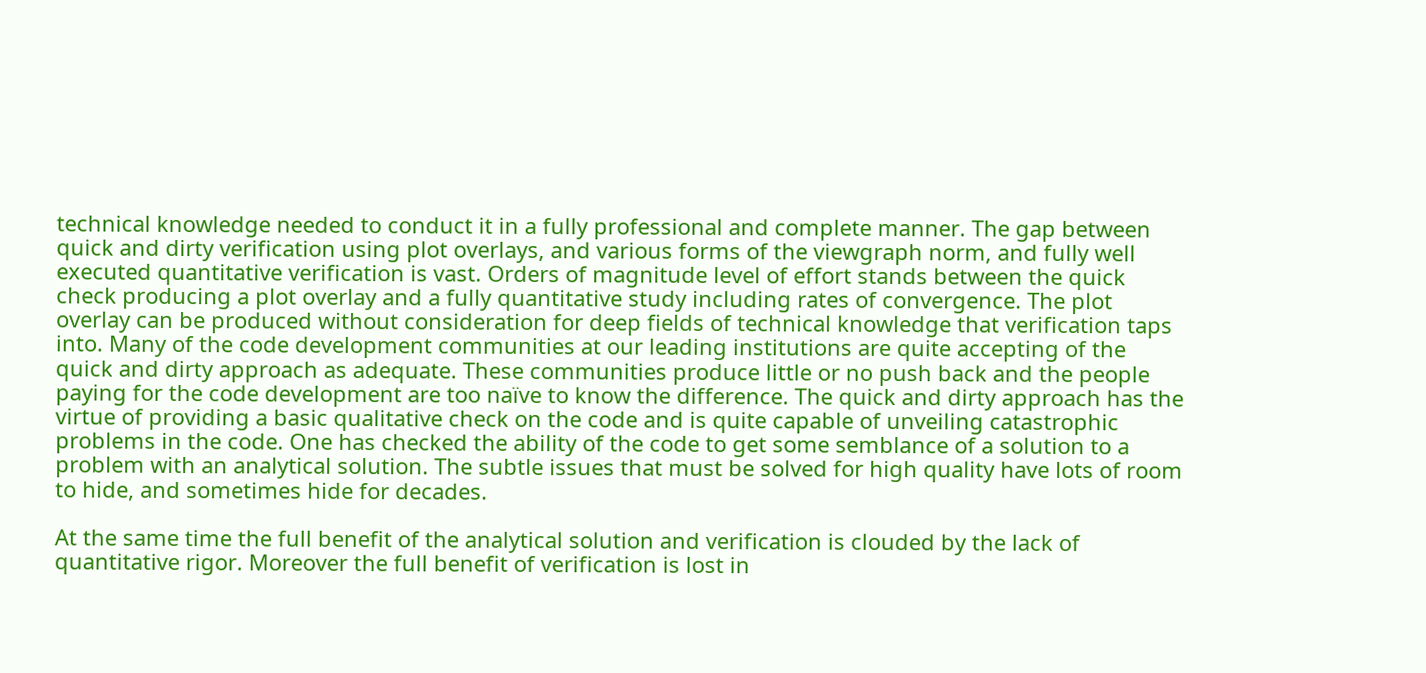technical knowledge needed to conduct it in a fully professional and complete manner. The gap between quick and dirty verification using plot overlays, and various forms of the viewgraph norm, and fully well executed quantitative verification is vast. Orders of magnitude level of effort stands between the quick check producing a plot overlay and a fully quantitative study including rates of convergence. The plot overlay can be produced without consideration for deep fields of technical knowledge that verification taps into. Many of the code development communities at our leading institutions are quite accepting of the quick and dirty approach as adequate. These communities produce little or no push back and the people paying for the code development are too naïve to know the difference. The quick and dirty approach has the virtue of providing a basic qualitative check on the code and is quite capable of unveiling catastrophic problems in the code. One has checked the ability of the code to get some semblance of a solution to a problem with an analytical solution. The subtle issues that must be solved for high quality have lots of room to hide, and sometimes hide for decades.

At the same time the full benefit of the analytical solution and verification is clouded by the lack of quantitative rigor. Moreover the full benefit of verification is lost in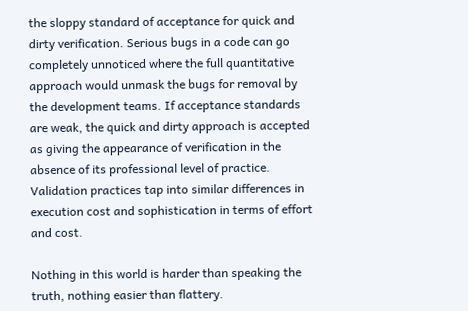the sloppy standard of acceptance for quick and dirty verification. Serious bugs in a code can go completely unnoticed where the full quantitative approach would unmask the bugs for removal by the development teams. If acceptance standards are weak, the quick and dirty approach is accepted as giving the appearance of verification in the absence of its professional level of practice. Validation practices tap into similar differences in execution cost and sophistication in terms of effort and cost.

Nothing in this world is harder than speaking the truth, nothing easier than flattery.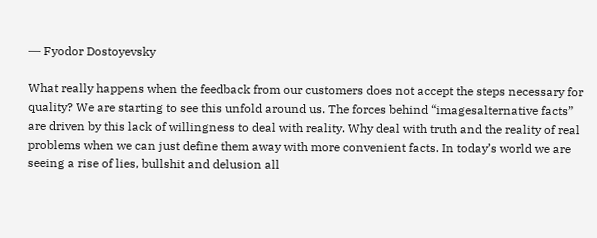― Fyodor Dostoyevsky

What really happens when the feedback from our customers does not accept the steps necessary for quality? We are starting to see this unfold around us. The forces behind “imagesalternative facts” are driven by this lack of willingness to deal with reality. Why deal with truth and the reality of real problems when we can just define them away with more convenient facts. In today’s world we are seeing a rise of lies, bullshit and delusion all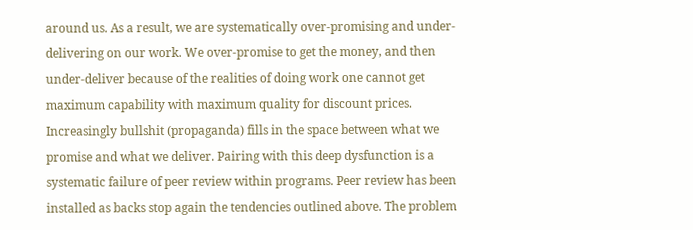around us. As a result, we are systematically over-promising and under-delivering on our work. We over-promise to get the money, and then under-deliver because of the realities of doing work one cannot get maximum capability with maximum quality for discount prices. Increasingly bullshit (propaganda) fills in the space between what we promise and what we deliver. Pairing with this deep dysfunction is a systematic failure of peer review within programs. Peer review has been installed as backs stop again the tendencies outlined above. The problem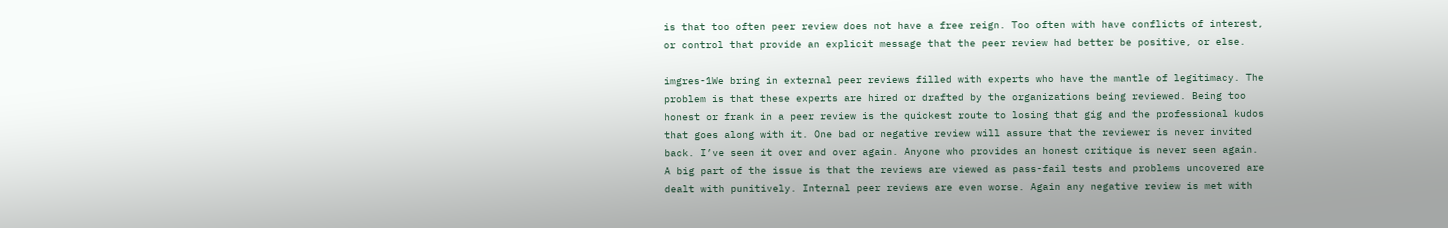is that too often peer review does not have a free reign. Too often with have conflicts of interest, or control that provide an explicit message that the peer review had better be positive, or else.

imgres-1We bring in external peer reviews filled with experts who have the mantle of legitimacy. The problem is that these experts are hired or drafted by the organizations being reviewed. Being too honest or frank in a peer review is the quickest route to losing that gig and the professional kudos that goes along with it. One bad or negative review will assure that the reviewer is never invited back. I’ve seen it over and over again. Anyone who provides an honest critique is never seen again. A big part of the issue is that the reviews are viewed as pass-fail tests and problems uncovered are dealt with punitively. Internal peer reviews are even worse. Again any negative review is met with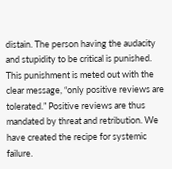distain. The person having the audacity and stupidity to be critical is punished. This punishment is meted out with the clear message, “only positive reviews are tolerated.” Positive reviews are thus mandated by threat and retribution. We have created the recipe for systemic failure.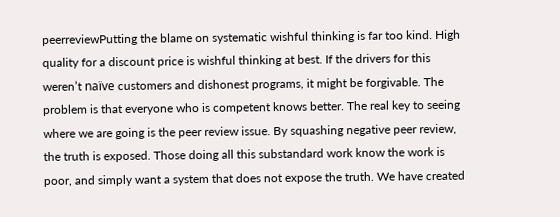peerreviewPutting the blame on systematic wishful thinking is far too kind. High quality for a discount price is wishful thinking at best. If the drivers for this weren’t naïve customers and dishonest programs, it might be forgivable. The problem is that everyone who is competent knows better. The real key to seeing where we are going is the peer review issue. By squashing negative peer review, the truth is exposed. Those doing all this substandard work know the work is poor, and simply want a system that does not expose the truth. We have created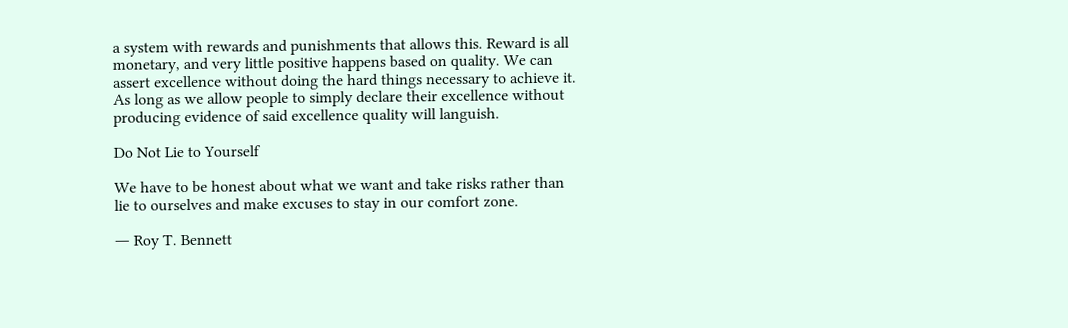a system with rewards and punishments that allows this. Reward is all monetary, and very little positive happens based on quality. We can assert excellence without doing the hard things necessary to achieve it. As long as we allow people to simply declare their excellence without producing evidence of said excellence quality will languish.

Do Not Lie to Yourself

We have to be honest about what we want and take risks rather than lie to ourselves and make excuses to stay in our comfort zone.

― Roy T. Bennett